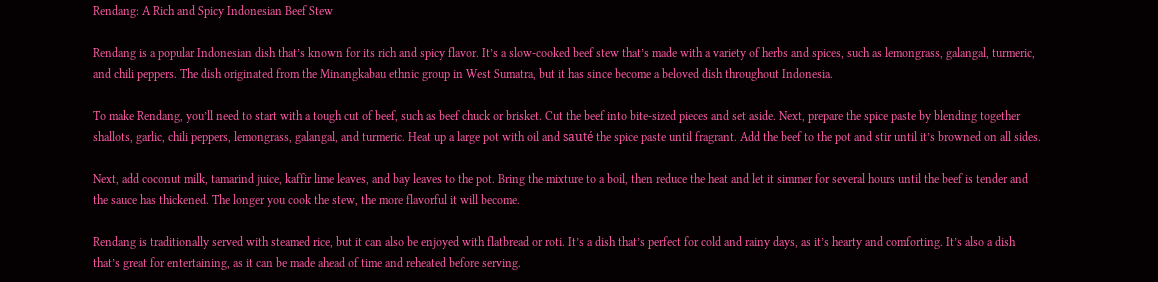Rendang: A Rich and Spicy Indonesian Beef Stew

Rendang is a popular Indonesian dish that’s known for its rich and spicy flavor. It’s a slow-cooked beef stew that’s made with a variety of herbs and spices, such as lemongrass, galangal, turmeric, and chili peppers. The dish originated from the Minangkabau ethnic group in West Sumatra, but it has since become a beloved dish throughout Indonesia.

To make Rendang, you’ll need to start with a tough cut of beef, such as beef chuck or brisket. Cut the beef into bite-sized pieces and set aside. Next, prepare the spice paste by blending together shallots, garlic, chili peppers, lemongrass, galangal, and turmeric. Heat up a large pot with oil and sauté the spice paste until fragrant. Add the beef to the pot and stir until it’s browned on all sides.

Next, add coconut milk, tamarind juice, kaffir lime leaves, and bay leaves to the pot. Bring the mixture to a boil, then reduce the heat and let it simmer for several hours until the beef is tender and the sauce has thickened. The longer you cook the stew, the more flavorful it will become.

Rendang is traditionally served with steamed rice, but it can also be enjoyed with flatbread or roti. It’s a dish that’s perfect for cold and rainy days, as it’s hearty and comforting. It’s also a dish that’s great for entertaining, as it can be made ahead of time and reheated before serving.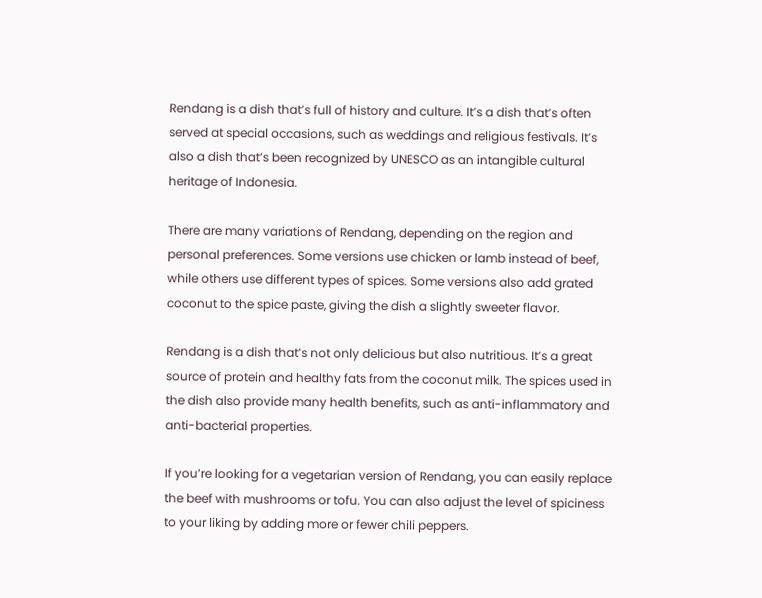Rendang is a dish that’s full of history and culture. It’s a dish that’s often served at special occasions, such as weddings and religious festivals. It’s also a dish that’s been recognized by UNESCO as an intangible cultural heritage of Indonesia.

There are many variations of Rendang, depending on the region and personal preferences. Some versions use chicken or lamb instead of beef, while others use different types of spices. Some versions also add grated coconut to the spice paste, giving the dish a slightly sweeter flavor.

Rendang is a dish that’s not only delicious but also nutritious. It’s a great source of protein and healthy fats from the coconut milk. The spices used in the dish also provide many health benefits, such as anti-inflammatory and anti-bacterial properties.

If you’re looking for a vegetarian version of Rendang, you can easily replace the beef with mushrooms or tofu. You can also adjust the level of spiciness to your liking by adding more or fewer chili peppers.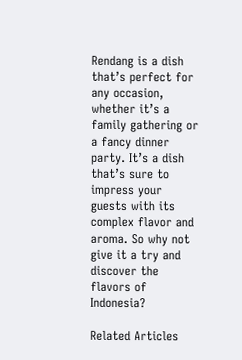Rendang is a dish that’s perfect for any occasion, whether it’s a family gathering or a fancy dinner party. It’s a dish that’s sure to impress your guests with its complex flavor and aroma. So why not give it a try and discover the flavors of Indonesia?

Related Articles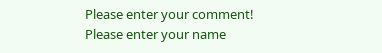Please enter your comment!
Please enter your name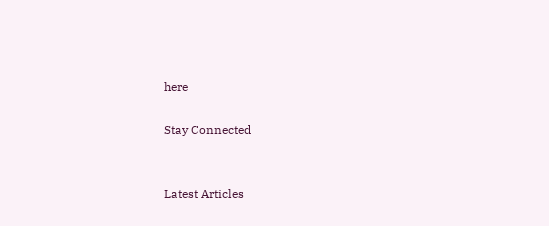here

Stay Connected


Latest Articles